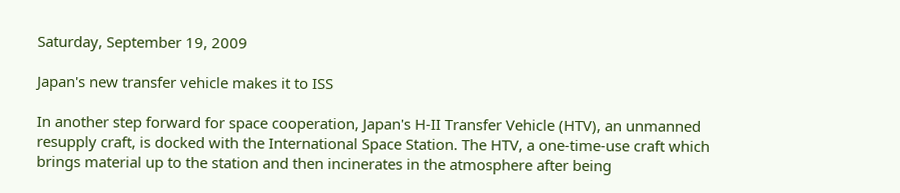Saturday, September 19, 2009

Japan's new transfer vehicle makes it to ISS

In another step forward for space cooperation, Japan's H-II Transfer Vehicle (HTV), an unmanned resupply craft, is docked with the International Space Station. The HTV, a one-time-use craft which brings material up to the station and then incinerates in the atmosphere after being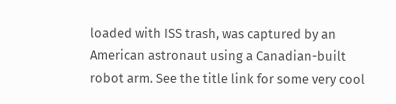loaded with ISS trash, was captured by an American astronaut using a Canadian-built robot arm. See the title link for some very cool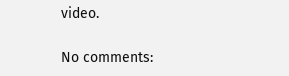video.

No comments: